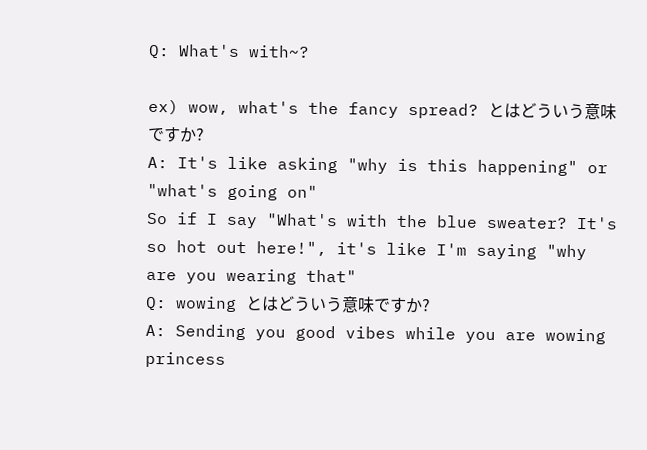Q: What's with~?

ex) wow, what's the fancy spread? とはどういう意味ですか?
A: It's like asking "why is this happening" or "what's going on"
So if I say "What's with the blue sweater? It's so hot out here!", it's like I'm saying "why are you wearing that"
Q: wowing とはどういう意味ですか?
A: Sending you good vibes while you are wowing princess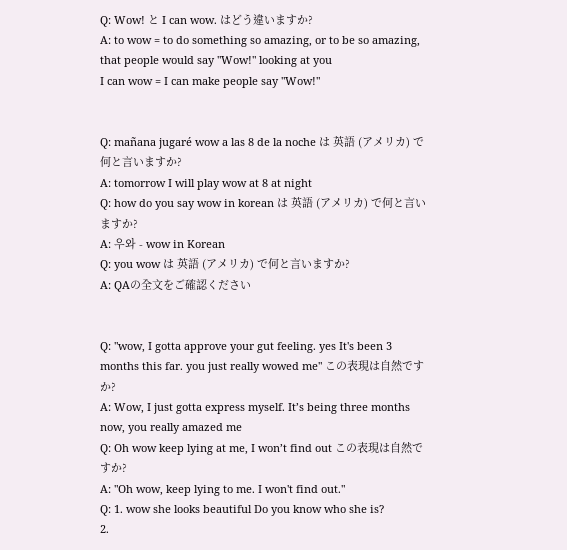Q: Wow! と I can wow. はどう違いますか?
A: to wow = to do something so amazing, or to be so amazing, that people would say "Wow!" looking at you
I can wow = I can make people say "Wow!"


Q: mañana jugaré wow a las 8 de la noche は 英語 (アメリカ) で何と言いますか?
A: tomorrow I will play wow at 8 at night
Q: how do you say wow in korean は 英語 (アメリカ) で何と言いますか?
A: 우와 - wow in Korean
Q: you wow は 英語 (アメリカ) で何と言いますか?
A: QAの全文をご確認ください


Q: "wow, I gotta approve your gut feeling. yes It's been 3 months this far. you just really wowed me" この表現は自然ですか?
A: Wow, I just gotta express myself. It’s being three months now, you really amazed me
Q: Oh wow keep lying at me, I won’t find out この表現は自然ですか?
A: "Oh wow, keep lying to me. I won't find out."
Q: 1. wow she looks beautiful Do you know who she is?
2.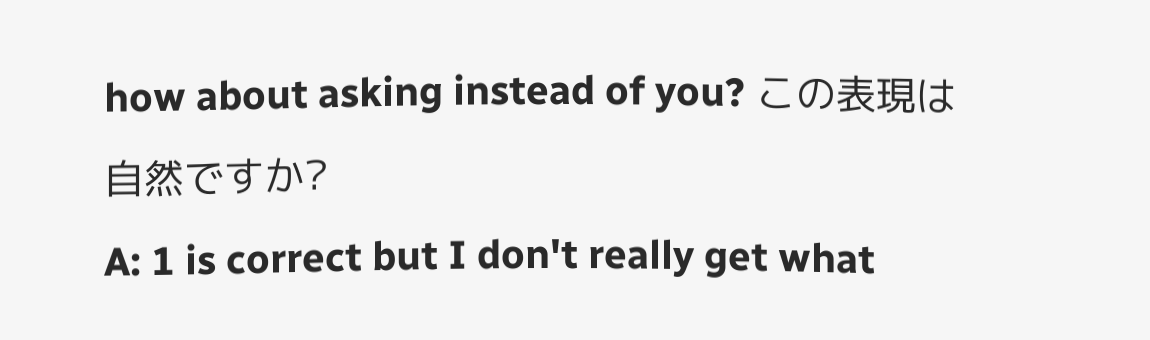how about asking instead of you? この表現は自然ですか?
A: 1 is correct but I don't really get what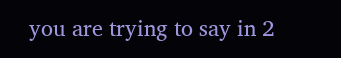you are trying to say in 2